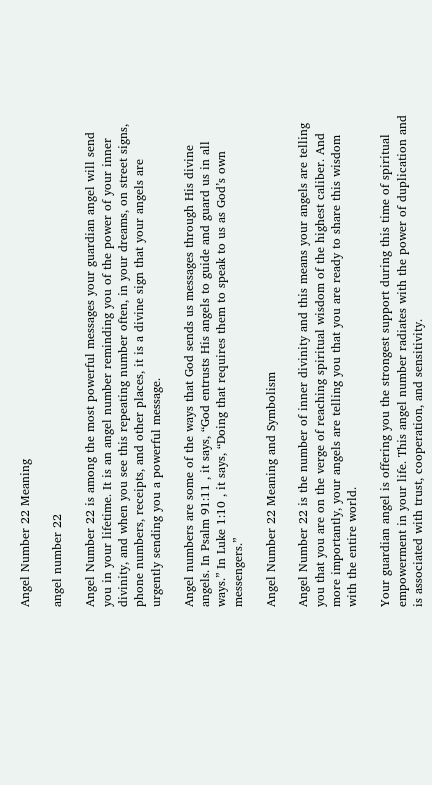Angel Number 22 Meaning

angel number 22

Angel Number 22 is among the most powerful messages your guardian angel will send you in your lifetime. It is an angel number reminding you of the power of your inner divinity, and when you see this repeating number often, in your dreams, on street signs, phone numbers, receipts, and other places, it is a divine sign that your angels are urgently sending you a powerful message.

Angel numbers are some of the ways that God sends us messages through His divine angels. In Psalm 91:11 , it says, “God entrusts His angels to guide and guard us in all ways.” In Luke 1:10 , it says, “Doing that requires them to speak to us as God’s own messengers.”

Angel Number 22 Meaning and Symbolism

Angel Number 22 is the number of inner divinity and this means your angels are telling you that you are on the verge of reaching spiritual wisdom of the highest caliber. And more importantly, your angels are telling you that you are ready to share this wisdom with the entire world.

Your guardian angel is offering you the strongest support during this time of spiritual empowerment in your life. This angel number radiates with the power of duplication and is associated with trust, cooperation, and sensitivity.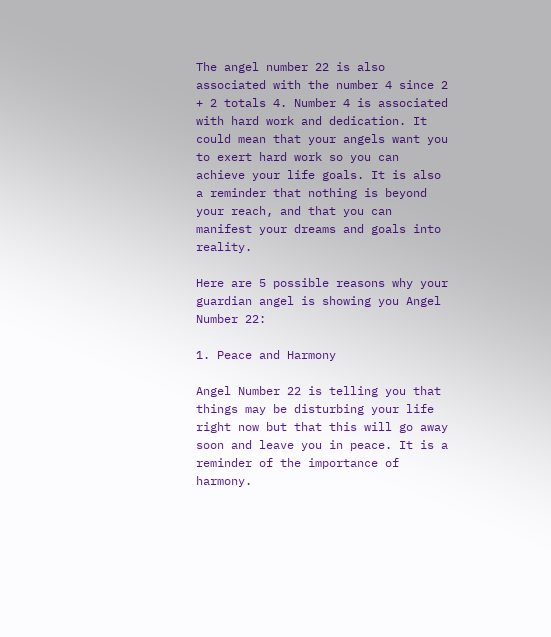The angel number 22 is also associated with the number 4 since 2 + 2 totals 4. Number 4 is associated with hard work and dedication. It could mean that your angels want you to exert hard work so you can achieve your life goals. It is also a reminder that nothing is beyond your reach, and that you can manifest your dreams and goals into reality.

Here are 5 possible reasons why your guardian angel is showing you Angel Number 22:

1. Peace and Harmony

Angel Number 22 is telling you that things may be disturbing your life right now but that this will go away soon and leave you in peace. It is a reminder of the importance of harmony.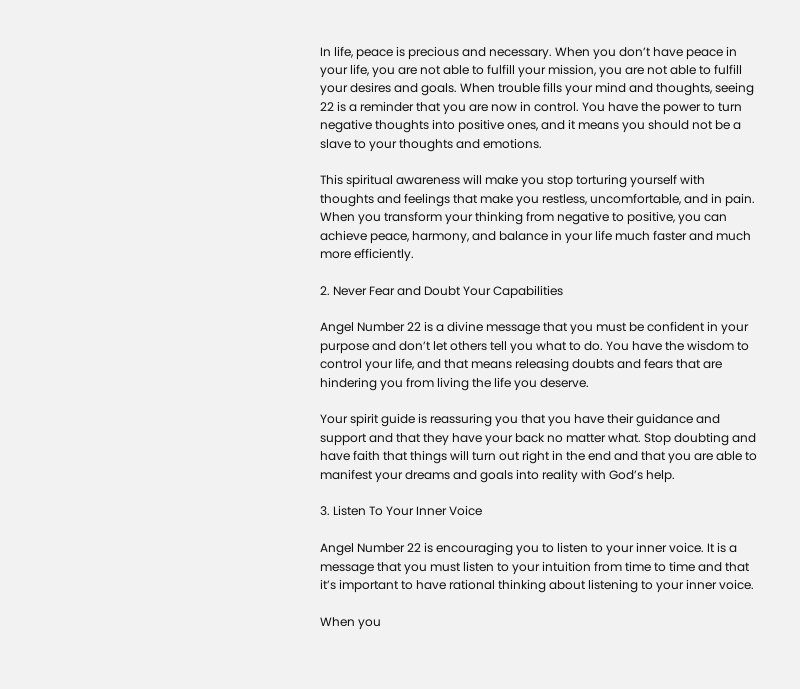In life, peace is precious and necessary. When you don’t have peace in your life, you are not able to fulfill your mission, you are not able to fulfill your desires and goals. When trouble fills your mind and thoughts, seeing 22 is a reminder that you are now in control. You have the power to turn negative thoughts into positive ones, and it means you should not be a slave to your thoughts and emotions.

This spiritual awareness will make you stop torturing yourself with thoughts and feelings that make you restless, uncomfortable, and in pain. When you transform your thinking from negative to positive, you can achieve peace, harmony, and balance in your life much faster and much more efficiently.

2. Never Fear and Doubt Your Capabilities

Angel Number 22 is a divine message that you must be confident in your purpose and don’t let others tell you what to do. You have the wisdom to control your life, and that means releasing doubts and fears that are hindering you from living the life you deserve.

Your spirit guide is reassuring you that you have their guidance and support and that they have your back no matter what. Stop doubting and have faith that things will turn out right in the end and that you are able to manifest your dreams and goals into reality with God’s help.

3. Listen To Your Inner Voice

Angel Number 22 is encouraging you to listen to your inner voice. It is a message that you must listen to your intuition from time to time and that it’s important to have rational thinking about listening to your inner voice.

When you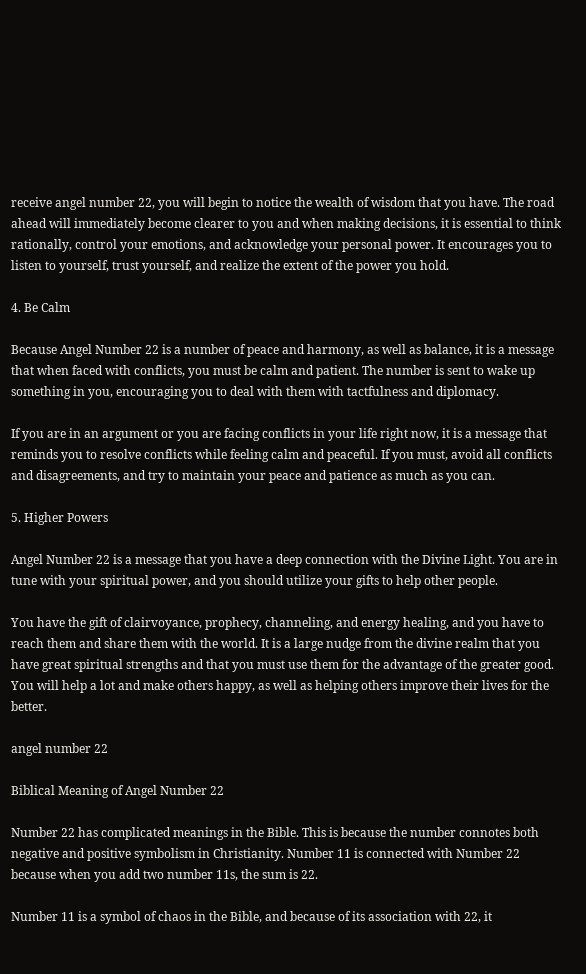receive angel number 22, you will begin to notice the wealth of wisdom that you have. The road ahead will immediately become clearer to you and when making decisions, it is essential to think rationally, control your emotions, and acknowledge your personal power. It encourages you to listen to yourself, trust yourself, and realize the extent of the power you hold.

4. Be Calm

Because Angel Number 22 is a number of peace and harmony, as well as balance, it is a message that when faced with conflicts, you must be calm and patient. The number is sent to wake up something in you, encouraging you to deal with them with tactfulness and diplomacy.

If you are in an argument or you are facing conflicts in your life right now, it is a message that reminds you to resolve conflicts while feeling calm and peaceful. If you must, avoid all conflicts and disagreements, and try to maintain your peace and patience as much as you can.

5. Higher Powers

Angel Number 22 is a message that you have a deep connection with the Divine Light. You are in tune with your spiritual power, and you should utilize your gifts to help other people.

You have the gift of clairvoyance, prophecy, channeling, and energy healing, and you have to reach them and share them with the world. It is a large nudge from the divine realm that you have great spiritual strengths and that you must use them for the advantage of the greater good. You will help a lot and make others happy, as well as helping others improve their lives for the better.

angel number 22

Biblical Meaning of Angel Number 22

Number 22 has complicated meanings in the Bible. This is because the number connotes both negative and positive symbolism in Christianity. Number 11 is connected with Number 22 because when you add two number 11s, the sum is 22.

Number 11 is a symbol of chaos in the Bible, and because of its association with 22, it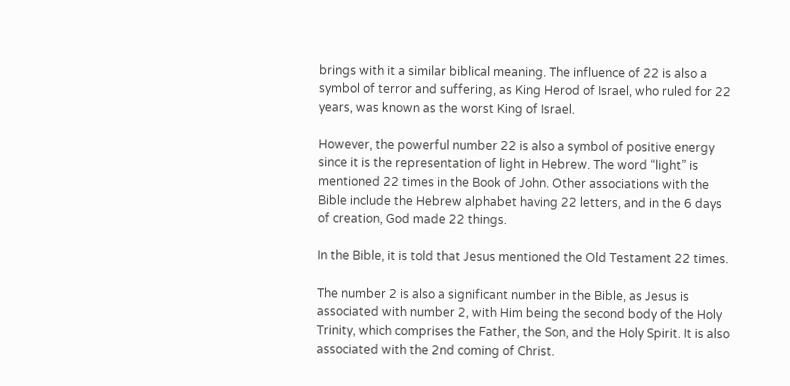brings with it a similar biblical meaning. The influence of 22 is also a symbol of terror and suffering, as King Herod of Israel, who ruled for 22 years, was known as the worst King of Israel.

However, the powerful number 22 is also a symbol of positive energy since it is the representation of light in Hebrew. The word “light” is mentioned 22 times in the Book of John. Other associations with the Bible include the Hebrew alphabet having 22 letters, and in the 6 days of creation, God made 22 things.

In the Bible, it is told that Jesus mentioned the Old Testament 22 times.

The number 2 is also a significant number in the Bible, as Jesus is associated with number 2, with Him being the second body of the Holy Trinity, which comprises the Father, the Son, and the Holy Spirit. It is also associated with the 2nd coming of Christ.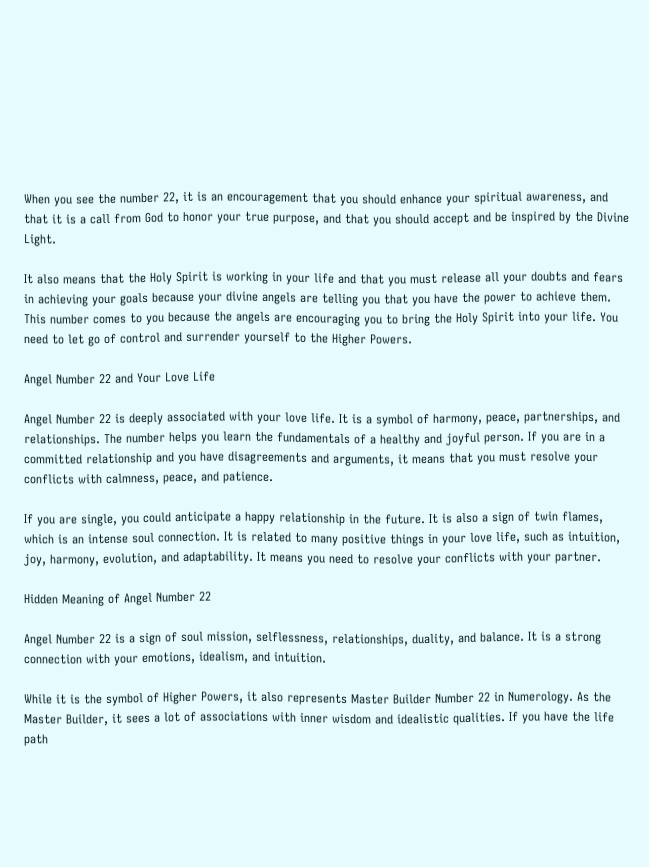When you see the number 22, it is an encouragement that you should enhance your spiritual awareness, and that it is a call from God to honor your true purpose, and that you should accept and be inspired by the Divine Light.

It also means that the Holy Spirit is working in your life and that you must release all your doubts and fears in achieving your goals because your divine angels are telling you that you have the power to achieve them. This number comes to you because the angels are encouraging you to bring the Holy Spirit into your life. You need to let go of control and surrender yourself to the Higher Powers.

Angel Number 22 and Your Love Life

Angel Number 22 is deeply associated with your love life. It is a symbol of harmony, peace, partnerships, and relationships. The number helps you learn the fundamentals of a healthy and joyful person. If you are in a committed relationship and you have disagreements and arguments, it means that you must resolve your conflicts with calmness, peace, and patience.

If you are single, you could anticipate a happy relationship in the future. It is also a sign of twin flames, which is an intense soul connection. It is related to many positive things in your love life, such as intuition, joy, harmony, evolution, and adaptability. It means you need to resolve your conflicts with your partner.

Hidden Meaning of Angel Number 22

Angel Number 22 is a sign of soul mission, selflessness, relationships, duality, and balance. It is a strong connection with your emotions, idealism, and intuition.

While it is the symbol of Higher Powers, it also represents Master Builder Number 22 in Numerology. As the Master Builder, it sees a lot of associations with inner wisdom and idealistic qualities. If you have the life path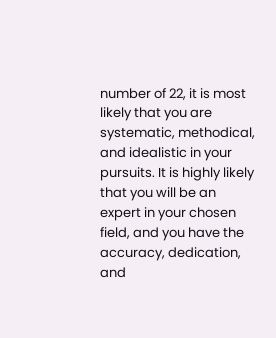number of 22, it is most likely that you are systematic, methodical, and idealistic in your pursuits. It is highly likely that you will be an expert in your chosen field, and you have the accuracy, dedication, and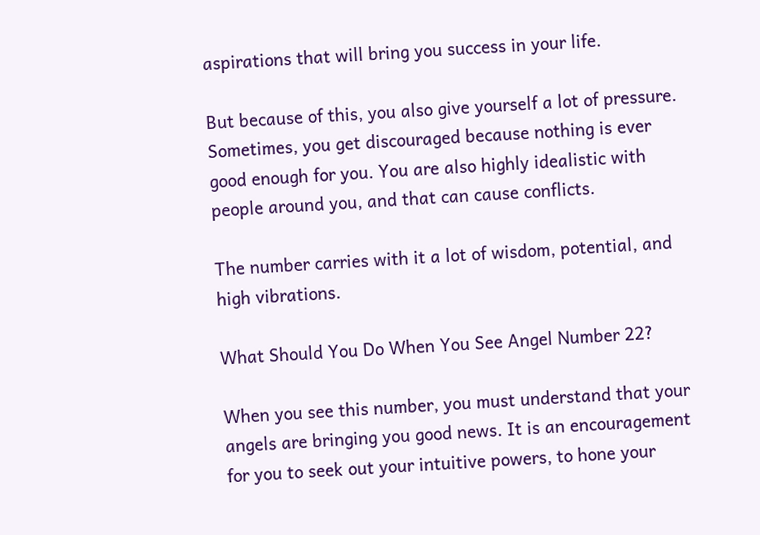aspirations that will bring you success in your life.

But because of this, you also give yourself a lot of pressure. Sometimes, you get discouraged because nothing is ever good enough for you. You are also highly idealistic with people around you, and that can cause conflicts.

The number carries with it a lot of wisdom, potential, and high vibrations.

What Should You Do When You See Angel Number 22?

When you see this number, you must understand that your angels are bringing you good news. It is an encouragement for you to seek out your intuitive powers, to hone your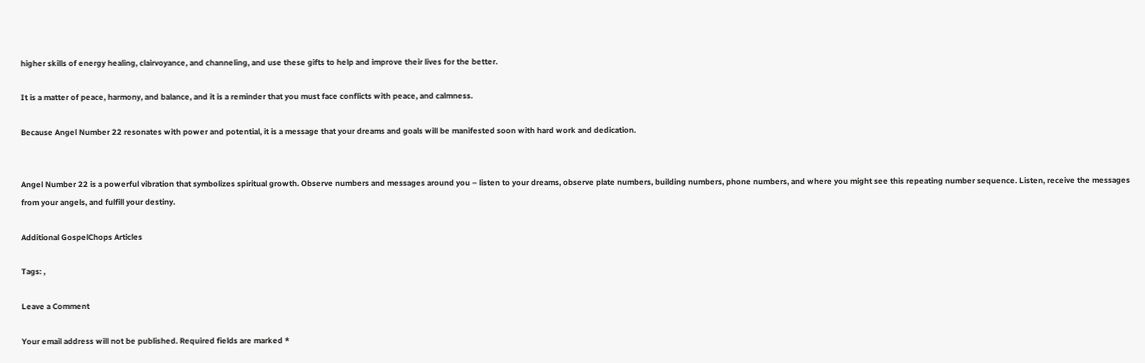higher skills of energy healing, clairvoyance, and channeling, and use these gifts to help and improve their lives for the better.

It is a matter of peace, harmony, and balance, and it is a reminder that you must face conflicts with peace, and calmness.

Because Angel Number 22 resonates with power and potential, it is a message that your dreams and goals will be manifested soon with hard work and dedication.


Angel Number 22 is a powerful vibration that symbolizes spiritual growth. Observe numbers and messages around you – listen to your dreams, observe plate numbers, building numbers, phone numbers, and where you might see this repeating number sequence. Listen, receive the messages from your angels, and fulfill your destiny.

Additional GospelChops Articles

Tags: ,

Leave a Comment

Your email address will not be published. Required fields are marked *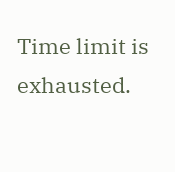Time limit is exhausted.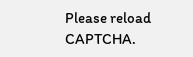Please reload CAPTCHA.